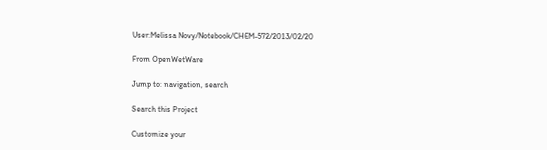User:Melissa Novy/Notebook/CHEM-572/2013/02/20

From OpenWetWare

Jump to: navigation, search

Search this Project

Customize your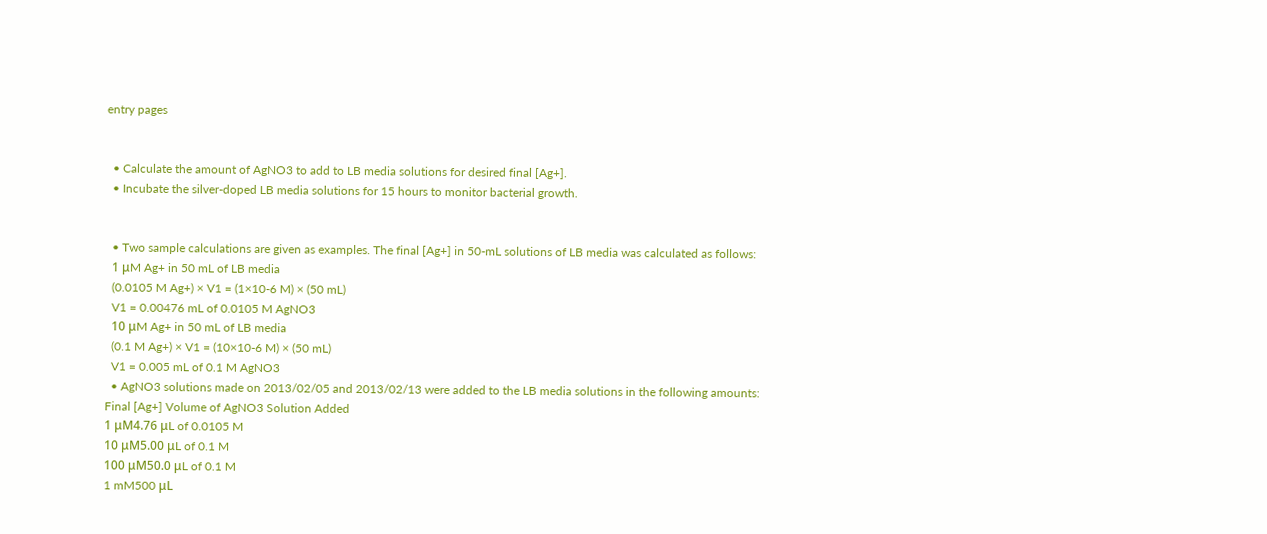entry pages


  • Calculate the amount of AgNO3 to add to LB media solutions for desired final [Ag+].
  • Incubate the silver-doped LB media solutions for 15 hours to monitor bacterial growth.


  • Two sample calculations are given as examples. The final [Ag+] in 50-mL solutions of LB media was calculated as follows:
  1 μM Ag+ in 50 mL of LB media
  (0.0105 M Ag+) × V1 = (1×10-6 M) × (50 mL)
  V1 = 0.00476 mL of 0.0105 M AgNO3
  10 μM Ag+ in 50 mL of LB media
  (0.1 M Ag+) × V1 = (10×10-6 M) × (50 mL)
  V1 = 0.005 mL of 0.1 M AgNO3
  • AgNO3 solutions made on 2013/02/05 and 2013/02/13 were added to the LB media solutions in the following amounts:
Final [Ag+] Volume of AgNO3 Solution Added
1 μM4.76 μL of 0.0105 M
10 μM5.00 μL of 0.1 M
100 μM50.0 μL of 0.1 M
1 mM500 μL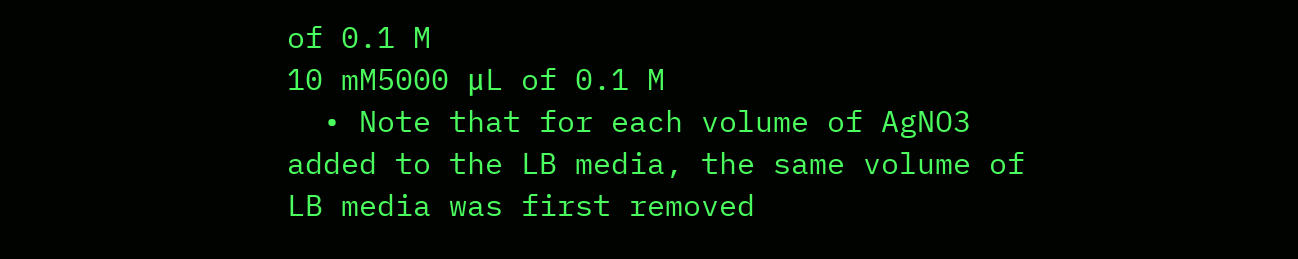of 0.1 M
10 mM5000 μL of 0.1 M
  • Note that for each volume of AgNO3 added to the LB media, the same volume of LB media was first removed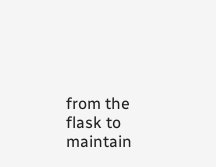from the flask to maintain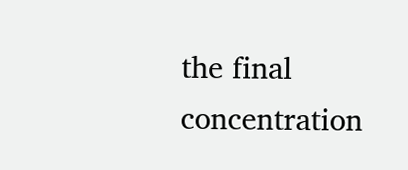the final concentration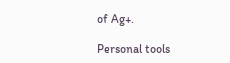of Ag+.

Personal tools